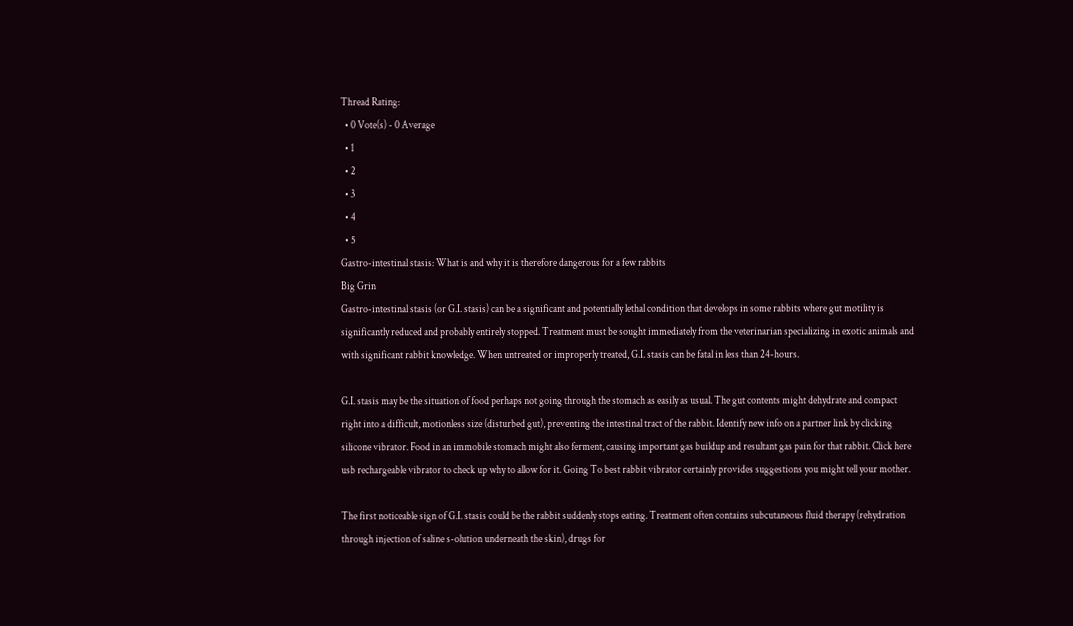Thread Rating:
  • 0 Vote(s) - 0 Average
  • 1
  • 2
  • 3
  • 4
  • 5
Gastro-intestinal stasis: What is and why it is therefore dangerous for a few rabbits
Big Grin
Gastro-intestinal stasis (or G.I. stasis) can be a significant and potentially lethal condition that develops in some rabbits where gut motility is significantly reduced and probably entirely stopped. Treatment must be sought immediately from the veterinarian specializing in exotic animals and with significant rabbit knowledge. When untreated or improperly treated, G.I. stasis can be fatal in less than 24-hours.

G.I. stasis may be the situation of food perhaps not going through the stomach as easily as usual. The gut contents might dehydrate and compact right into a difficult, motionless size (disturbed gut), preventing the intestinal tract of the rabbit. Identify new info on a partner link by clicking silicone vibrator. Food in an immobile stomach might also ferment, causing important gas buildup and resultant gas pain for that rabbit. Click here usb rechargeable vibrator to check up why to allow for it. Going To best rabbit vibrator certainly provides suggestions you might tell your mother.

The first noticeable sign of G.I. stasis could be the rabbit suddenly stops eating. Treatment often contains subcutaneous fluid therapy (rehydration through injection of saline s-olution underneath the skin), drugs for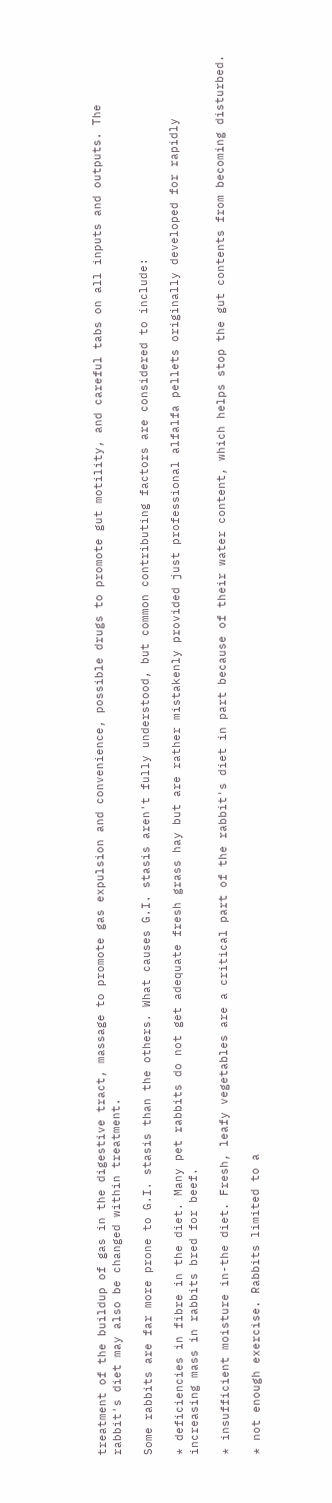treatment of the buildup of gas in the digestive tract, massage to promote gas expulsion and convenience, possible drugs to promote gut motility, and careful tabs on all inputs and outputs. The rabbit's diet may also be changed within treatment.

Some rabbits are far more prone to G.I. stasis than the others. What causes G.I. stasis aren't fully understood, but common contributing factors are considered to include:

* deficiencies in fibre in the diet. Many pet rabbits do not get adequate fresh grass hay but are rather mistakenly provided just professional alfalfa pellets originally developed for rapidly increasing mass in rabbits bred for beef.

* insufficient moisture in-the diet. Fresh, leafy vegetables are a critical part of the rabbit's diet in part because of their water content, which helps stop the gut contents from becoming disturbed.

* not enough exercise. Rabbits limited to a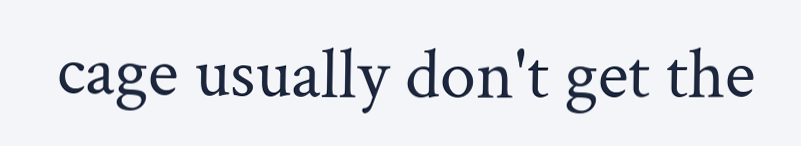cage usually don't get the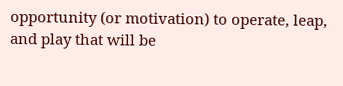opportunity (or motivation) to operate, leap, and play that will be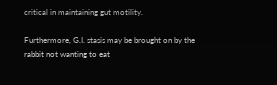critical in maintaining gut motility.

Furthermore, G.I. stasis may be brought on by the rabbit not wanting to eat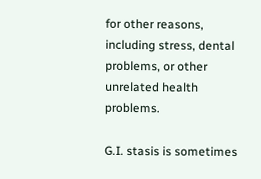for other reasons, including stress, dental problems, or other unrelated health problems.

G.I. stasis is sometimes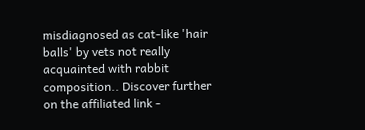misdiagnosed as cat-like 'hair balls' by vets not really acquainted with rabbit composition.. Discover further on the affiliated link -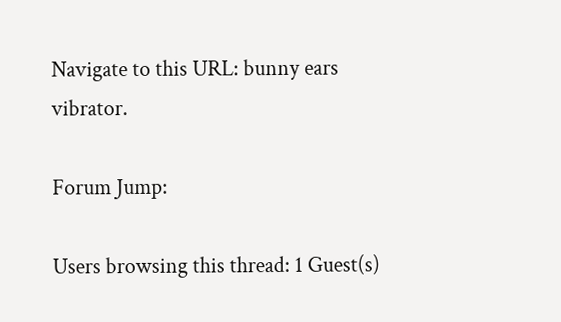Navigate to this URL: bunny ears vibrator.

Forum Jump:

Users browsing this thread: 1 Guest(s)